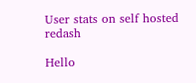User stats on self hosted redash

Hello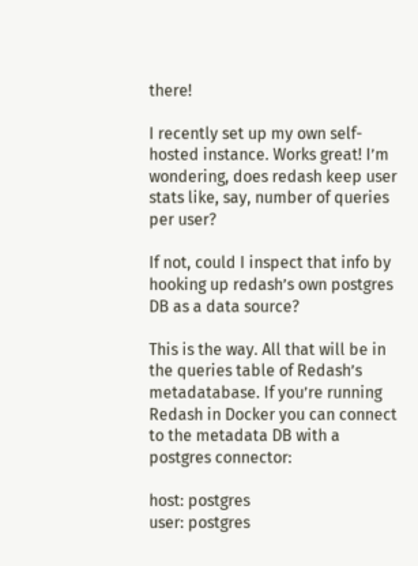there!

I recently set up my own self-hosted instance. Works great! I’m wondering, does redash keep user stats like, say, number of queries per user?

If not, could I inspect that info by hooking up redash’s own postgres DB as a data source?

This is the way. All that will be in the queries table of Redash’s metadatabase. If you’re running Redash in Docker you can connect to the metadata DB with a postgres connector:

host: postgres
user: postgres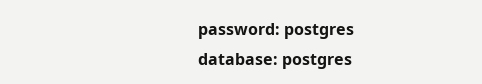password: postgres
database: postgres